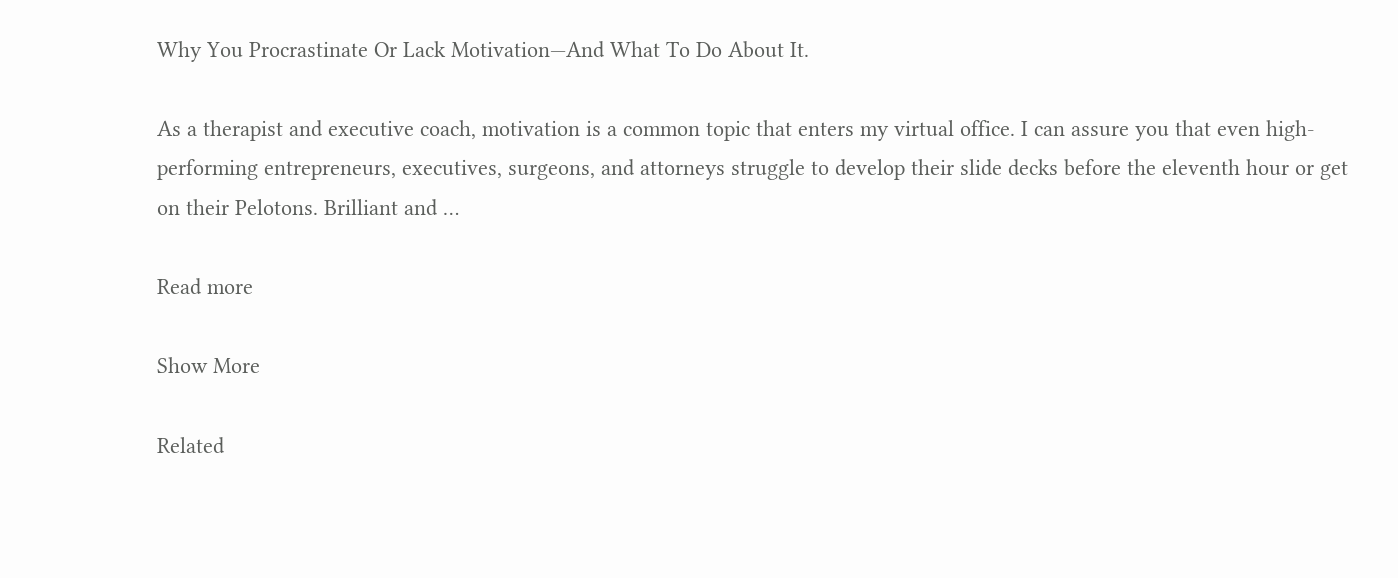Why You Procrastinate Or Lack Motivation—And What To Do About It.

As a therapist and executive coach, motivation is a common topic that enters my virtual office. I can assure you that even high-performing entrepreneurs, executives, surgeons, and attorneys struggle to develop their slide decks before the eleventh hour or get on their Pelotons. Brilliant and …

Read more

Show More

Related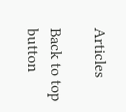Articles

Back to top button